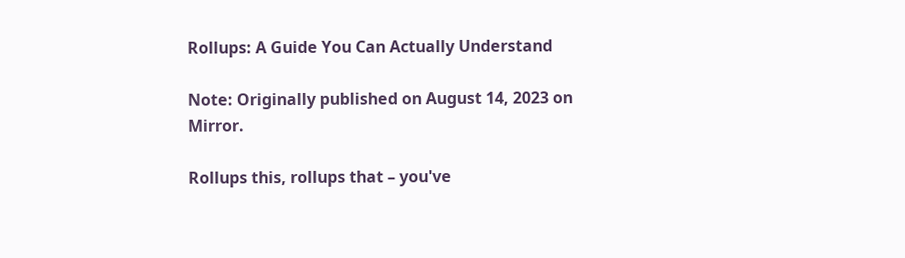Rollups: A Guide You Can Actually Understand

Note: Originally published on August 14, 2023 on Mirror.

Rollups this, rollups that – you've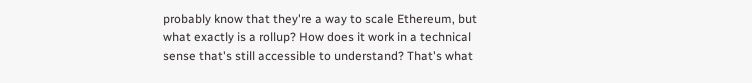probably know that they're a way to scale Ethereum, but what exactly is a rollup? How does it work in a technical sense that's still accessible to understand? That's what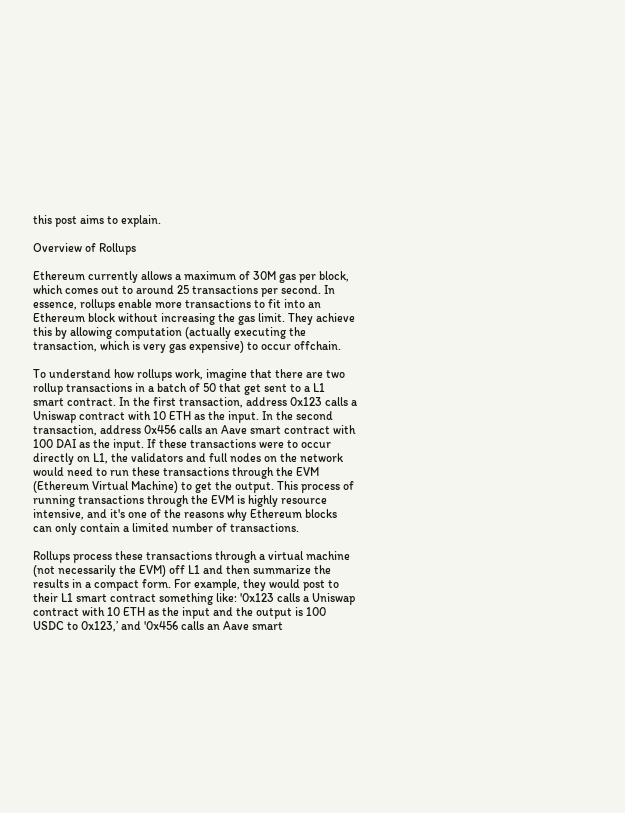this post aims to explain.

Overview of Rollups

Ethereum currently allows a maximum of 30M gas per block, which comes out to around 25 transactions per second. In essence, rollups enable more transactions to fit into an Ethereum block without increasing the gas limit. They achieve this by allowing computation (actually executing the transaction, which is very gas expensive) to occur offchain.

To understand how rollups work, imagine that there are two rollup transactions in a batch of 50 that get sent to a L1 smart contract. In the first transaction, address 0x123 calls a Uniswap contract with 10 ETH as the input. In the second transaction, address 0x456 calls an Aave smart contract with 100 DAI as the input. If these transactions were to occur directly on L1, the validators and full nodes on the network would need to run these transactions through the EVM (Ethereum Virtual Machine) to get the output. This process of running transactions through the EVM is highly resource intensive, and it's one of the reasons why Ethereum blocks can only contain a limited number of transactions.

Rollups process these transactions through a virtual machine (not necessarily the EVM) off L1 and then summarize the results in a compact form. For example, they would post to their L1 smart contract something like: '0x123 calls a Uniswap contract with 10 ETH as the input and the output is 100 USDC to 0x123,’ and '0x456 calls an Aave smart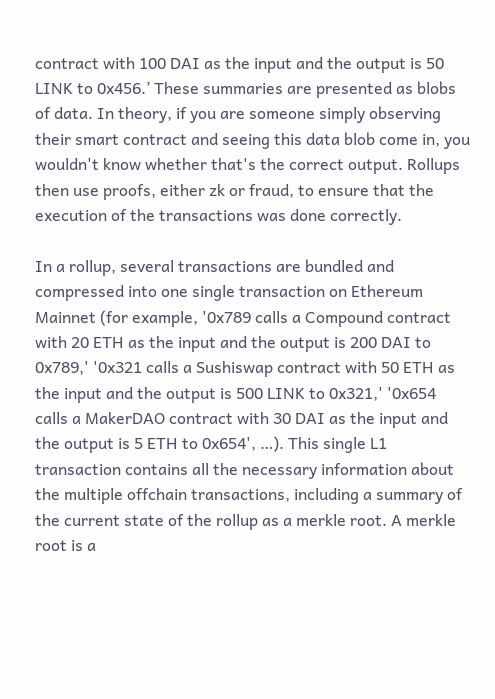contract with 100 DAI as the input and the output is 50 LINK to 0x456.’ These summaries are presented as blobs of data. In theory, if you are someone simply observing their smart contract and seeing this data blob come in, you wouldn't know whether that's the correct output. Rollups then use proofs, either zk or fraud, to ensure that the execution of the transactions was done correctly.

In a rollup, several transactions are bundled and compressed into one single transaction on Ethereum Mainnet (for example, '0x789 calls a Compound contract with 20 ETH as the input and the output is 200 DAI to 0x789,' '0x321 calls a Sushiswap contract with 50 ETH as the input and the output is 500 LINK to 0x321,' '0x654 calls a MakerDAO contract with 30 DAI as the input and the output is 5 ETH to 0x654', …). This single L1 transaction contains all the necessary information about the multiple offchain transactions, including a summary of the current state of the rollup as a merkle root. A merkle root is a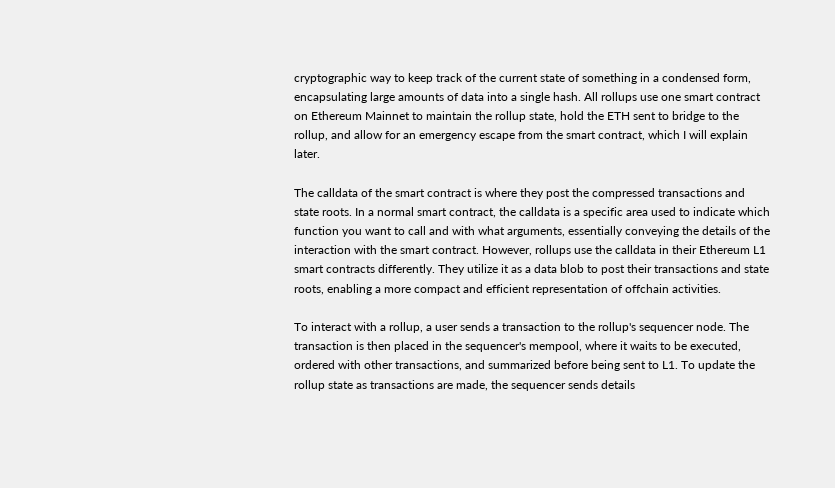cryptographic way to keep track of the current state of something in a condensed form, encapsulating large amounts of data into a single hash. All rollups use one smart contract on Ethereum Mainnet to maintain the rollup state, hold the ETH sent to bridge to the rollup, and allow for an emergency escape from the smart contract, which I will explain later.

The calldata of the smart contract is where they post the compressed transactions and state roots. In a normal smart contract, the calldata is a specific area used to indicate which function you want to call and with what arguments, essentially conveying the details of the interaction with the smart contract. However, rollups use the calldata in their Ethereum L1 smart contracts differently. They utilize it as a data blob to post their transactions and state roots, enabling a more compact and efficient representation of offchain activities.

To interact with a rollup, a user sends a transaction to the rollup's sequencer node. The transaction is then placed in the sequencer's mempool, where it waits to be executed, ordered with other transactions, and summarized before being sent to L1. To update the rollup state as transactions are made, the sequencer sends details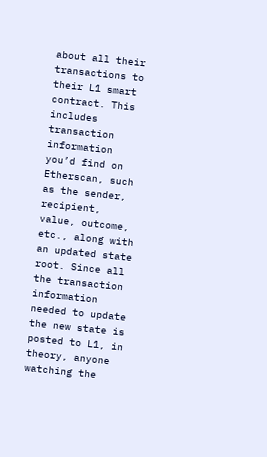about all their transactions to their L1 smart contract. This includes transaction information you’d find on Etherscan, such as the sender, recipient, value, outcome, etc., along with an updated state root. Since all the transaction information needed to update the new state is posted to L1, in theory, anyone watching the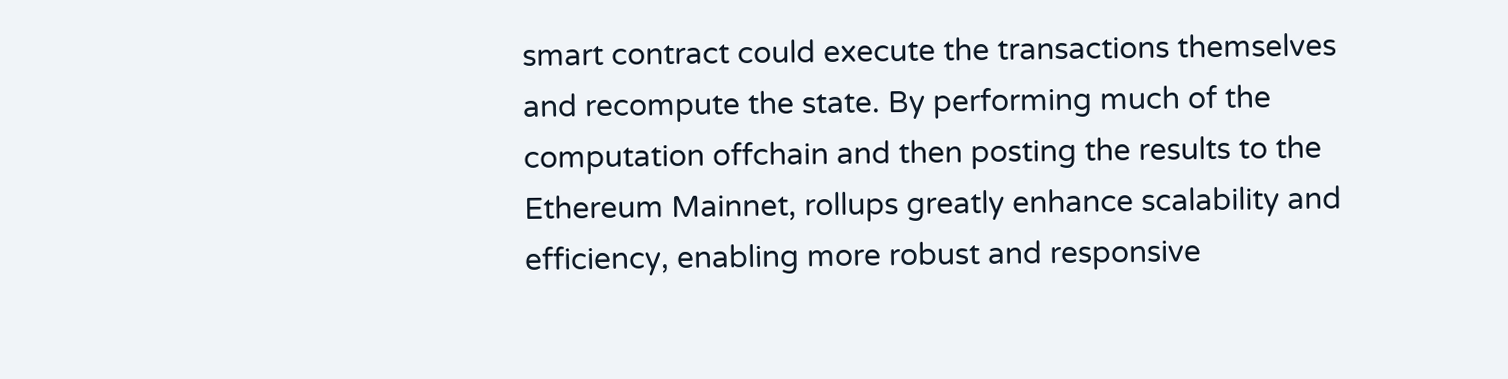smart contract could execute the transactions themselves and recompute the state. By performing much of the computation offchain and then posting the results to the Ethereum Mainnet, rollups greatly enhance scalability and efficiency, enabling more robust and responsive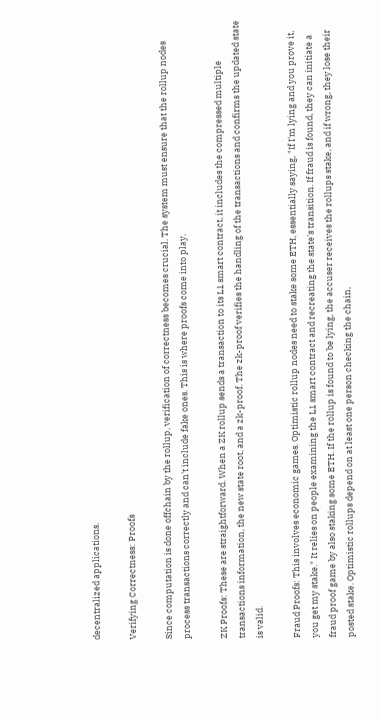decentralized applications.

Verifying Correctness: Proofs

Since computation is done offchain by the rollup, verification of correctness becomes crucial. The system must ensure that the rollup nodes process transactions correctly and can't include fake ones. This is where proofs come into play.

ZK Proofs: These are straightforward. When a ZK rollup sends a transaction to its L1 smart contract, it includes the compressed multiple transactions information, the new state root, and a zk-proof. The zk-proof verifies the handling of the transactions and confirms the updated state is valid.

Fraud Proofs: This involves economic games. Optimistic rollup nodes need to stake some ETH, essentially saying, "If I'm lying and you prove it, you get my stake." It relies on people examining the L1 smart contract and recreating the state's transition. If fraud is found, they can initiate a fraud proof game by also staking some ETH. If the rollup is found to be lying, the accuser receives the rollups stake, and if wrong, they lose their posted stake. Optimistic rollups depend on at least one person checking the chain,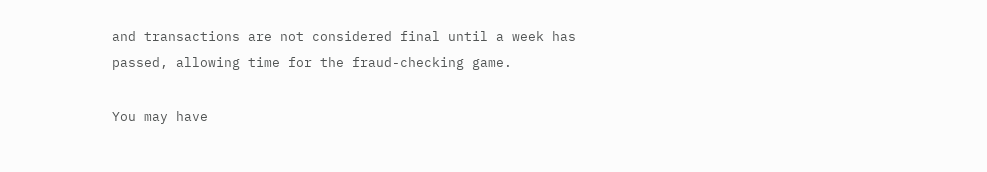and transactions are not considered final until a week has passed, allowing time for the fraud-checking game.

You may have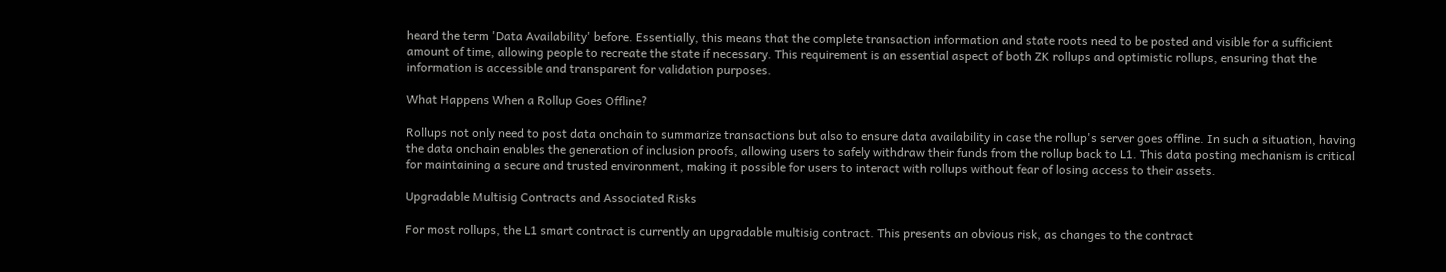heard the term 'Data Availability' before. Essentially, this means that the complete transaction information and state roots need to be posted and visible for a sufficient amount of time, allowing people to recreate the state if necessary. This requirement is an essential aspect of both ZK rollups and optimistic rollups, ensuring that the information is accessible and transparent for validation purposes.

What Happens When a Rollup Goes Offline?

Rollups not only need to post data onchain to summarize transactions but also to ensure data availability in case the rollup's server goes offline. In such a situation, having the data onchain enables the generation of inclusion proofs, allowing users to safely withdraw their funds from the rollup back to L1. This data posting mechanism is critical for maintaining a secure and trusted environment, making it possible for users to interact with rollups without fear of losing access to their assets.

Upgradable Multisig Contracts and Associated Risks

For most rollups, the L1 smart contract is currently an upgradable multisig contract. This presents an obvious risk, as changes to the contract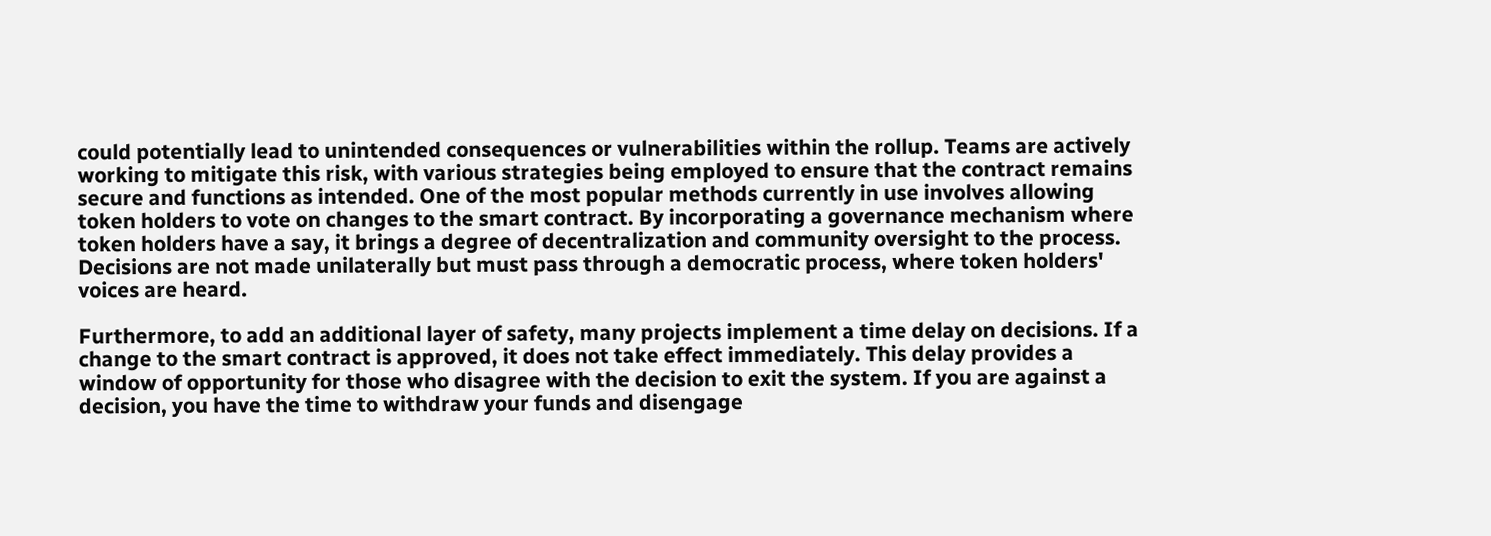could potentially lead to unintended consequences or vulnerabilities within the rollup. Teams are actively working to mitigate this risk, with various strategies being employed to ensure that the contract remains secure and functions as intended. One of the most popular methods currently in use involves allowing token holders to vote on changes to the smart contract. By incorporating a governance mechanism where token holders have a say, it brings a degree of decentralization and community oversight to the process. Decisions are not made unilaterally but must pass through a democratic process, where token holders' voices are heard.

Furthermore, to add an additional layer of safety, many projects implement a time delay on decisions. If a change to the smart contract is approved, it does not take effect immediately. This delay provides a window of opportunity for those who disagree with the decision to exit the system. If you are against a decision, you have the time to withdraw your funds and disengage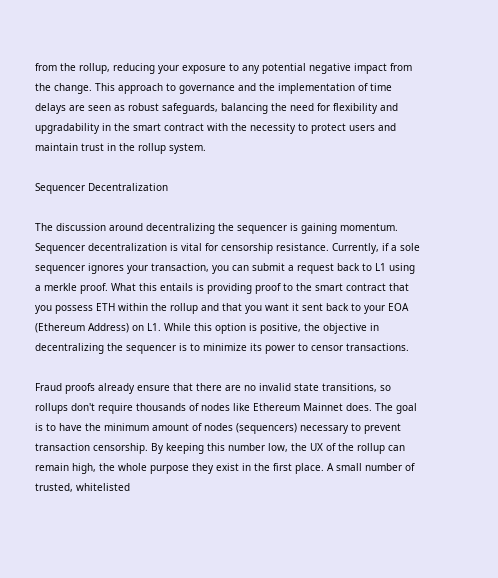from the rollup, reducing your exposure to any potential negative impact from the change. This approach to governance and the implementation of time delays are seen as robust safeguards, balancing the need for flexibility and upgradability in the smart contract with the necessity to protect users and maintain trust in the rollup system.

Sequencer Decentralization

The discussion around decentralizing the sequencer is gaining momentum. Sequencer decentralization is vital for censorship resistance. Currently, if a sole sequencer ignores your transaction, you can submit a request back to L1 using a merkle proof. What this entails is providing proof to the smart contract that you possess ETH within the rollup and that you want it sent back to your EOA (Ethereum Address) on L1. While this option is positive, the objective in decentralizing the sequencer is to minimize its power to censor transactions.

Fraud proofs already ensure that there are no invalid state transitions, so rollups don't require thousands of nodes like Ethereum Mainnet does. The goal is to have the minimum amount of nodes (sequencers) necessary to prevent transaction censorship. By keeping this number low, the UX of the rollup can remain high, the whole purpose they exist in the first place. A small number of trusted, whitelisted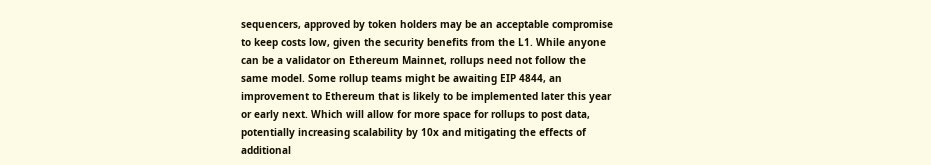sequencers, approved by token holders may be an acceptable compromise to keep costs low, given the security benefits from the L1. While anyone can be a validator on Ethereum Mainnet, rollups need not follow the same model. Some rollup teams might be awaiting EIP 4844, an improvement to Ethereum that is likely to be implemented later this year or early next. Which will allow for more space for rollups to post data, potentially increasing scalability by 10x and mitigating the effects of additional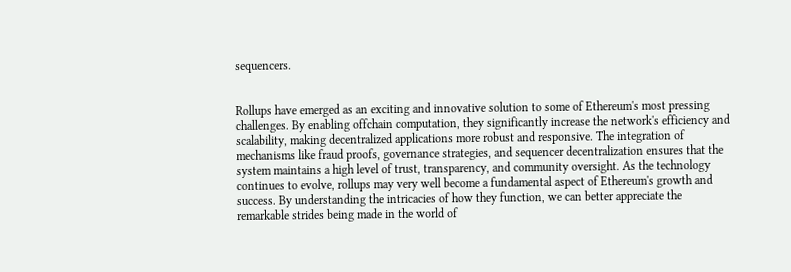sequencers.


Rollups have emerged as an exciting and innovative solution to some of Ethereum's most pressing challenges. By enabling offchain computation, they significantly increase the network's efficiency and scalability, making decentralized applications more robust and responsive. The integration of mechanisms like fraud proofs, governance strategies, and sequencer decentralization ensures that the system maintains a high level of trust, transparency, and community oversight. As the technology continues to evolve, rollups may very well become a fundamental aspect of Ethereum's growth and success. By understanding the intricacies of how they function, we can better appreciate the remarkable strides being made in the world of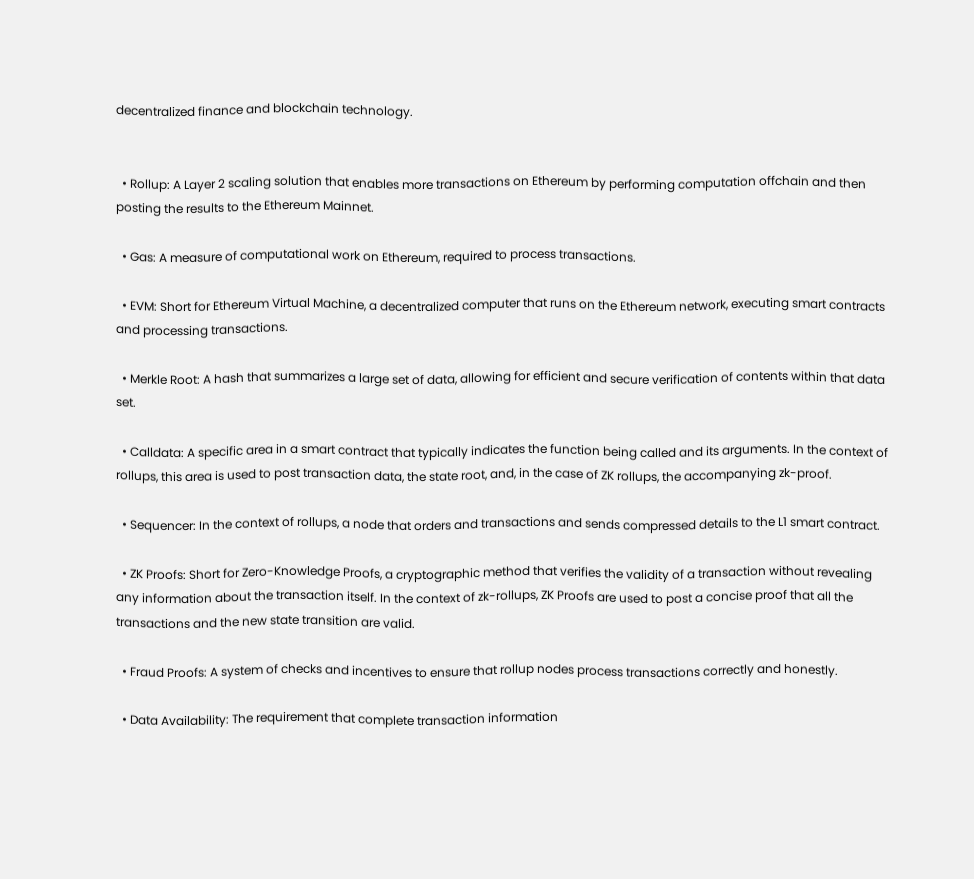decentralized finance and blockchain technology.


  • Rollup: A Layer 2 scaling solution that enables more transactions on Ethereum by performing computation offchain and then posting the results to the Ethereum Mainnet.

  • Gas: A measure of computational work on Ethereum, required to process transactions.

  • EVM: Short for Ethereum Virtual Machine, a decentralized computer that runs on the Ethereum network, executing smart contracts and processing transactions.

  • Merkle Root: A hash that summarizes a large set of data, allowing for efficient and secure verification of contents within that data set.

  • Calldata: A specific area in a smart contract that typically indicates the function being called and its arguments. In the context of rollups, this area is used to post transaction data, the state root, and, in the case of ZK rollups, the accompanying zk-proof.

  • Sequencer: In the context of rollups, a node that orders and transactions and sends compressed details to the L1 smart contract.

  • ZK Proofs: Short for Zero-Knowledge Proofs, a cryptographic method that verifies the validity of a transaction without revealing any information about the transaction itself. In the context of zk-rollups, ZK Proofs are used to post a concise proof that all the transactions and the new state transition are valid.

  • Fraud Proofs: A system of checks and incentives to ensure that rollup nodes process transactions correctly and honestly.

  • Data Availability: The requirement that complete transaction information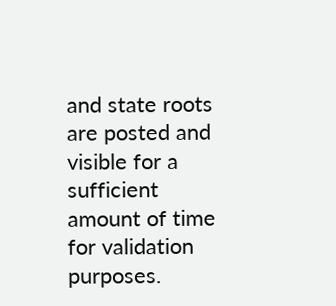and state roots are posted and visible for a sufficient amount of time for validation purposes.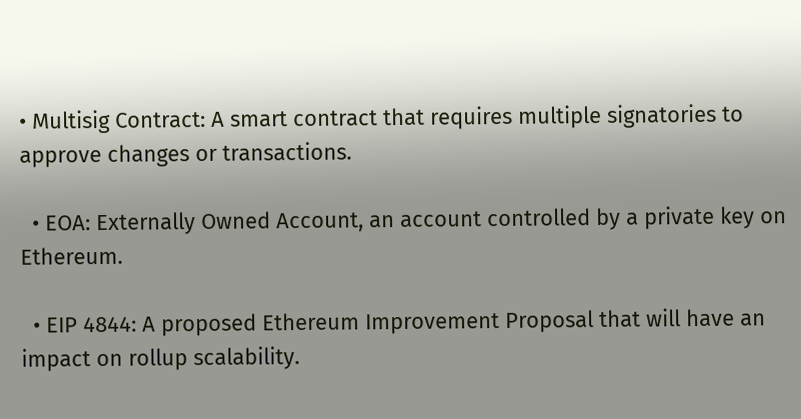• Multisig Contract: A smart contract that requires multiple signatories to approve changes or transactions.

  • EOA: Externally Owned Account, an account controlled by a private key on Ethereum.

  • EIP 4844: A proposed Ethereum Improvement Proposal that will have an impact on rollup scalability.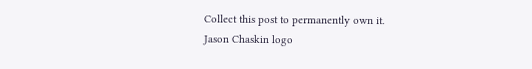Collect this post to permanently own it.
Jason Chaskin logo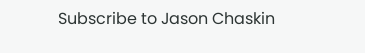Subscribe to Jason Chaskin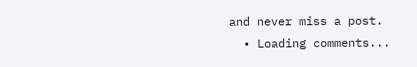and never miss a post.
  • Loading comments...